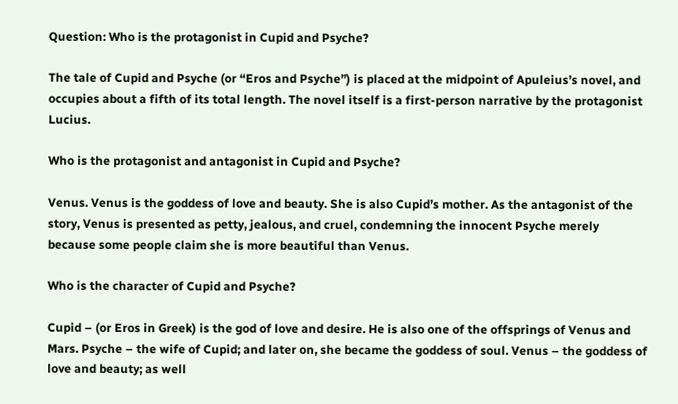Question: Who is the protagonist in Cupid and Psyche?

The tale of Cupid and Psyche (or “Eros and Psyche”) is placed at the midpoint of Apuleius’s novel, and occupies about a fifth of its total length. The novel itself is a first-person narrative by the protagonist Lucius.

Who is the protagonist and antagonist in Cupid and Psyche?

Venus. Venus is the goddess of love and beauty. She is also Cupid’s mother. As the antagonist of the story, Venus is presented as petty, jealous, and cruel, condemning the innocent Psyche merely because some people claim she is more beautiful than Venus.

Who is the character of Cupid and Psyche?

Cupid – (or Eros in Greek) is the god of love and desire. He is also one of the offsprings of Venus and Mars. Psyche – the wife of Cupid; and later on, she became the goddess of soul. Venus – the goddess of love and beauty; as well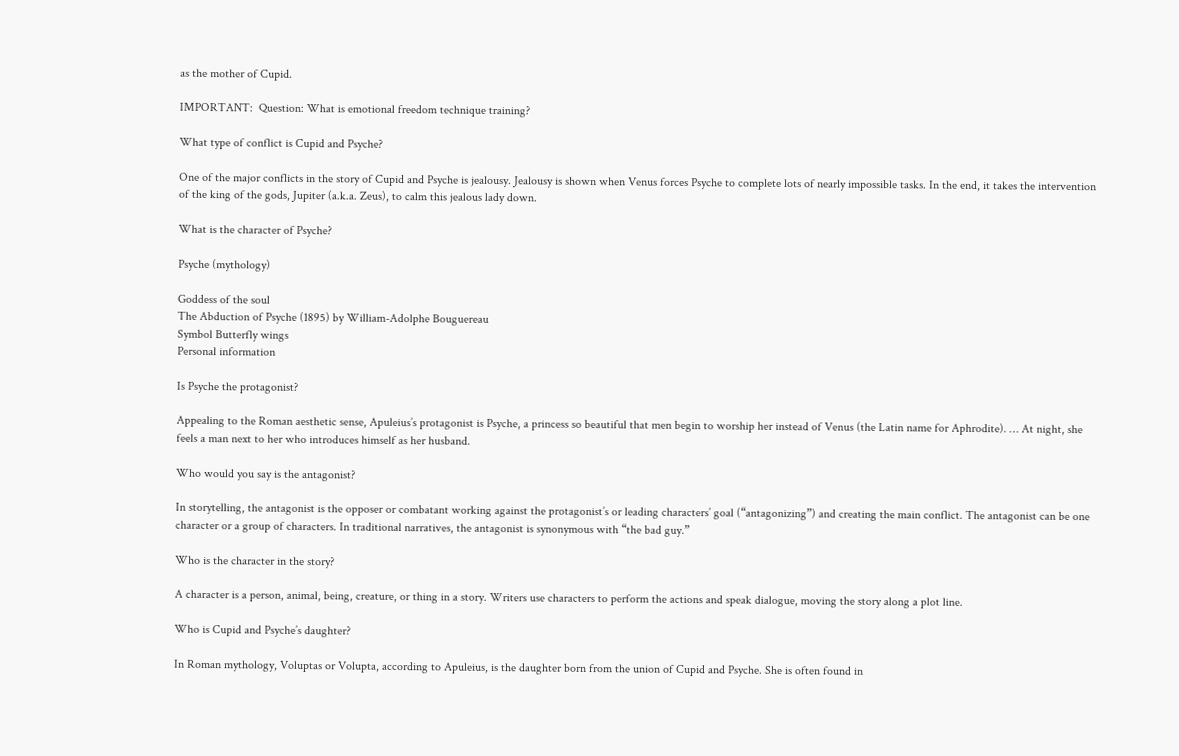as the mother of Cupid.

IMPORTANT:  Question: What is emotional freedom technique training?

What type of conflict is Cupid and Psyche?

One of the major conflicts in the story of Cupid and Psyche is jealousy. Jealousy is shown when Venus forces Psyche to complete lots of nearly impossible tasks. In the end, it takes the intervention of the king of the gods, Jupiter (a.k.a. Zeus), to calm this jealous lady down.

What is the character of Psyche?

Psyche (mythology)

Goddess of the soul
The Abduction of Psyche (1895) by William-Adolphe Bouguereau
Symbol Butterfly wings
Personal information

Is Psyche the protagonist?

Appealing to the Roman aesthetic sense, Apuleius’s protagonist is Psyche, a princess so beautiful that men begin to worship her instead of Venus (the Latin name for Aphrodite). … At night, she feels a man next to her who introduces himself as her husband.

Who would you say is the antagonist?

In storytelling, the antagonist is the opposer or combatant working against the protagonist’s or leading characters’ goal (“antagonizing”) and creating the main conflict. The antagonist can be one character or a group of characters. In traditional narratives, the antagonist is synonymous with “the bad guy.”

Who is the character in the story?

A character is a person, animal, being, creature, or thing in a story. Writers use characters to perform the actions and speak dialogue, moving the story along a plot line.

Who is Cupid and Psyche’s daughter?

In Roman mythology, Voluptas or Volupta, according to Apuleius, is the daughter born from the union of Cupid and Psyche. She is often found in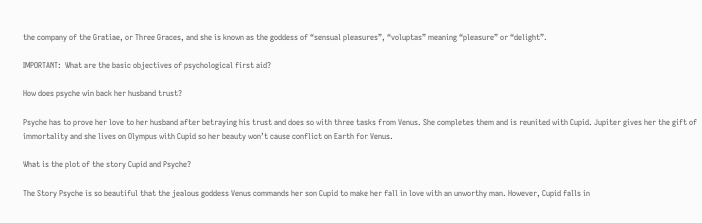the company of the Gratiae, or Three Graces, and she is known as the goddess of “sensual pleasures”, “voluptas” meaning “pleasure” or “delight”.

IMPORTANT:  What are the basic objectives of psychological first aid?

How does psyche win back her husband trust?

Psyche has to prove her love to her husband after betraying his trust and does so with three tasks from Venus. She completes them and is reunited with Cupid. Jupiter gives her the gift of immortality and she lives on Olympus with Cupid so her beauty won’t cause conflict on Earth for Venus.

What is the plot of the story Cupid and Psyche?

The Story Psyche is so beautiful that the jealous goddess Venus commands her son Cupid to make her fall in love with an unworthy man. However, Cupid falls in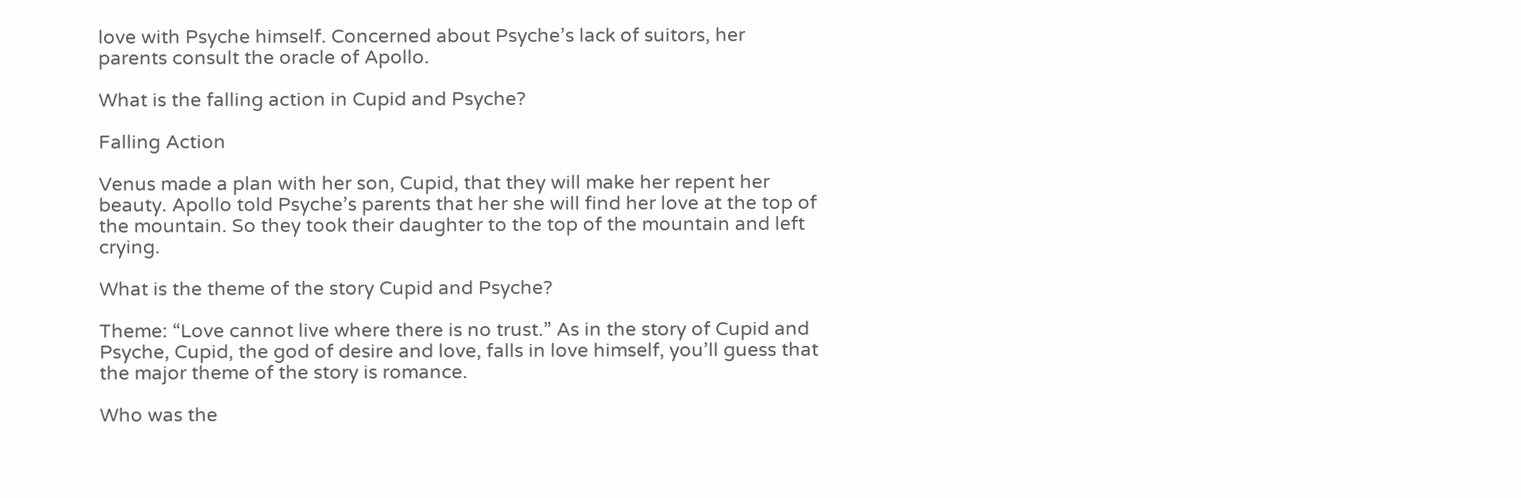love with Psyche himself. Concerned about Psyche’s lack of suitors, her parents consult the oracle of Apollo.

What is the falling action in Cupid and Psyche?

Falling Action

Venus made a plan with her son, Cupid, that they will make her repent her beauty. Apollo told Psyche’s parents that her she will find her love at the top of the mountain. So they took their daughter to the top of the mountain and left crying.

What is the theme of the story Cupid and Psyche?

Theme: “Love cannot live where there is no trust.” As in the story of Cupid and Psyche, Cupid, the god of desire and love, falls in love himself, you’ll guess that the major theme of the story is romance.

Who was the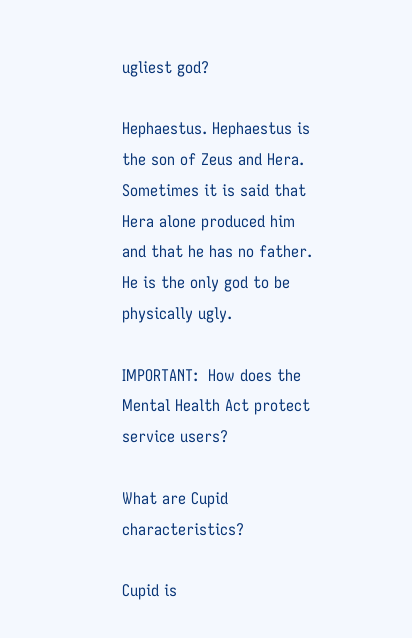ugliest god?

Hephaestus. Hephaestus is the son of Zeus and Hera. Sometimes it is said that Hera alone produced him and that he has no father. He is the only god to be physically ugly.

IMPORTANT:  How does the Mental Health Act protect service users?

What are Cupid characteristics?

Cupid is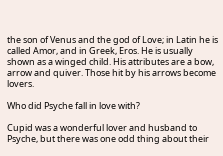the son of Venus and the god of Love; in Latin he is called Amor, and in Greek, Eros. He is usually shown as a winged child. His attributes are a bow, arrow and quiver. Those hit by his arrows become lovers.

Who did Psyche fall in love with?

Cupid was a wonderful lover and husband to Psyche, but there was one odd thing about their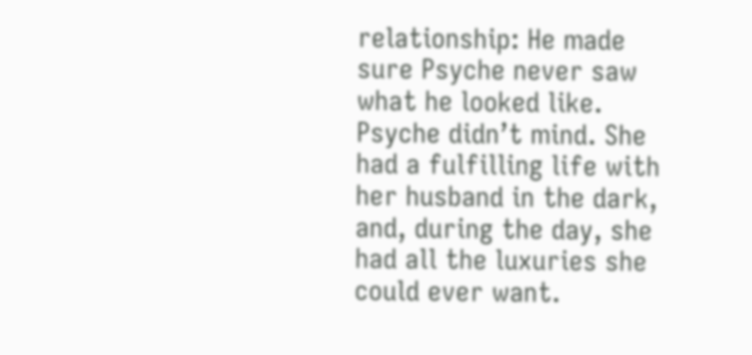relationship: He made sure Psyche never saw what he looked like. Psyche didn’t mind. She had a fulfilling life with her husband in the dark, and, during the day, she had all the luxuries she could ever want.